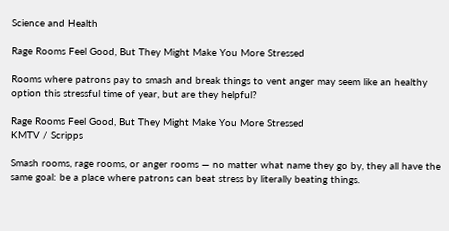Science and Health

Rage Rooms Feel Good, But They Might Make You More Stressed

Rooms where patrons pay to smash and break things to vent anger may seem like an healthy option this stressful time of year, but are they helpful?

Rage Rooms Feel Good, But They Might Make You More Stressed
KMTV / Scripps

Smash rooms, rage rooms, or anger rooms — no matter what name they go by, they all have the same goal: be a place where patrons can beat stress by literally beating things.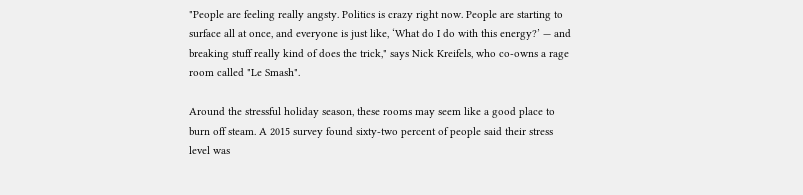"People are feeling really angsty. Politics is crazy right now. People are starting to surface all at once, and everyone is just like, ‘What do I do with this energy?’ — and breaking stuff really kind of does the trick," says Nick Kreifels, who co-owns a rage room called "Le Smash".

Around the stressful holiday season, these rooms may seem like a good place to burn off steam. A 2015 survey found sixty-two percent of people said their stress level was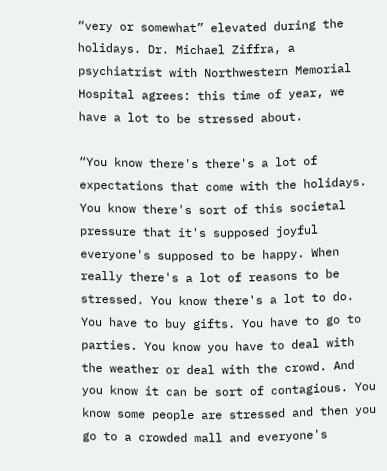“very or somewhat” elevated during the holidays. Dr. Michael Ziffra, a psychiatrist with Northwestern Memorial Hospital agrees: this time of year, we have a lot to be stressed about.

“You know there's there's a lot of expectations that come with the holidays. You know there's sort of this societal pressure that it's supposed joyful everyone's supposed to be happy. When really there's a lot of reasons to be stressed. You know there's a lot to do. You have to buy gifts. You have to go to parties. You know you have to deal with the weather or deal with the crowd. And you know it can be sort of contagious. You know some people are stressed and then you go to a crowded mall and everyone's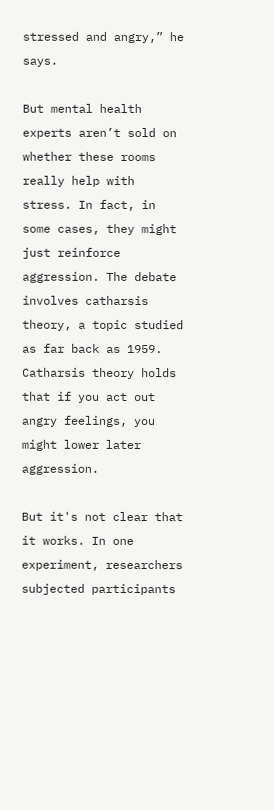stressed and angry,” he says.

But mental health experts aren’t sold on whether these rooms really help with stress. In fact, in some cases, they might just reinforce aggression. The debate involves catharsis theory, a topic studied as far back as 1959. Catharsis theory holds that if you act out angry feelings, you might lower later aggression.

But it's not clear that it works. In one experiment, researchers subjected participants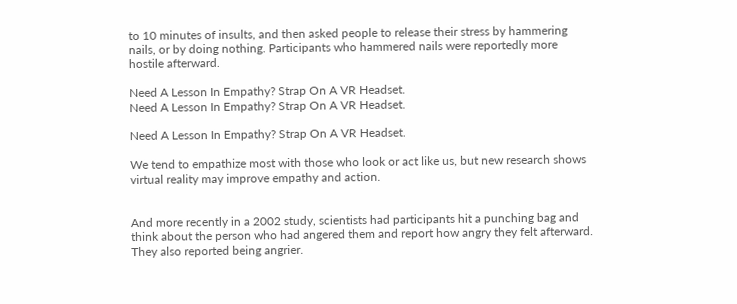to 10 minutes of insults, and then asked people to release their stress by hammering nails, or by doing nothing. Participants who hammered nails were reportedly more hostile afterward.

Need A Lesson In Empathy? Strap On A VR Headset.
Need A Lesson In Empathy? Strap On A VR Headset.

Need A Lesson In Empathy? Strap On A VR Headset.

We tend to empathize most with those who look or act like us, but new research shows virtual reality may improve empathy and action.


And more recently in a 2002 study, scientists had participants hit a punching bag and think about the person who had angered them and report how angry they felt afterward. They also reported being angrier.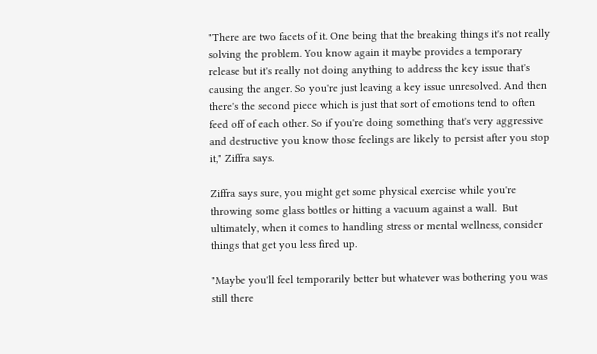"There are two facets of it. One being that the breaking things it's not really solving the problem. You know again it maybe provides a temporary release but it's really not doing anything to address the key issue that's causing the anger. So you're just leaving a key issue unresolved. And then there's the second piece which is just that sort of emotions tend to often feed off of each other. So if you're doing something that's very aggressive and destructive you know those feelings are likely to persist after you stop it," Ziffra says.

Ziffra says sure, you might get some physical exercise while you're throwing some glass bottles or hitting a vacuum against a wall.  But ultimately, when it comes to handling stress or mental wellness, consider things that get you less fired up.

"Maybe you'll feel temporarily better but whatever was bothering you was still there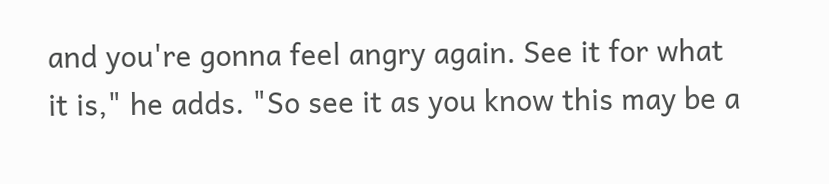and you're gonna feel angry again. See it for what it is," he adds. "So see it as you know this may be a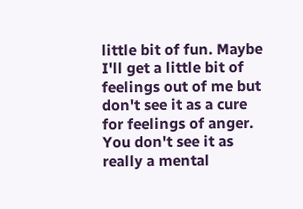little bit of fun. Maybe I'll get a little bit of feelings out of me but don't see it as a cure for feelings of anger. You don't see it as really a mental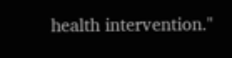health intervention."